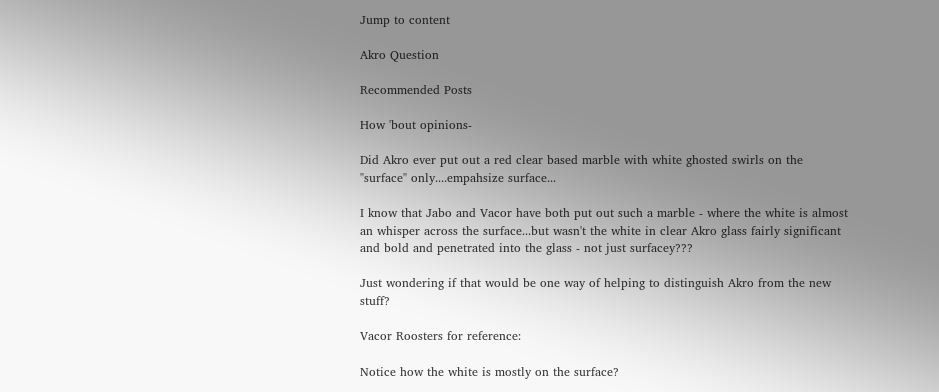Jump to content

Akro Question

Recommended Posts

How 'bout opinions-

Did Akro ever put out a red clear based marble with white ghosted swirls on the "surface" only....empahsize surface...

I know that Jabo and Vacor have both put out such a marble - where the white is almost an whisper across the surface...but wasn't the white in clear Akro glass fairly significant and bold and penetrated into the glass - not just surfacey???

Just wondering if that would be one way of helping to distinguish Akro from the new stuff?

Vacor Roosters for reference:

Notice how the white is mostly on the surface?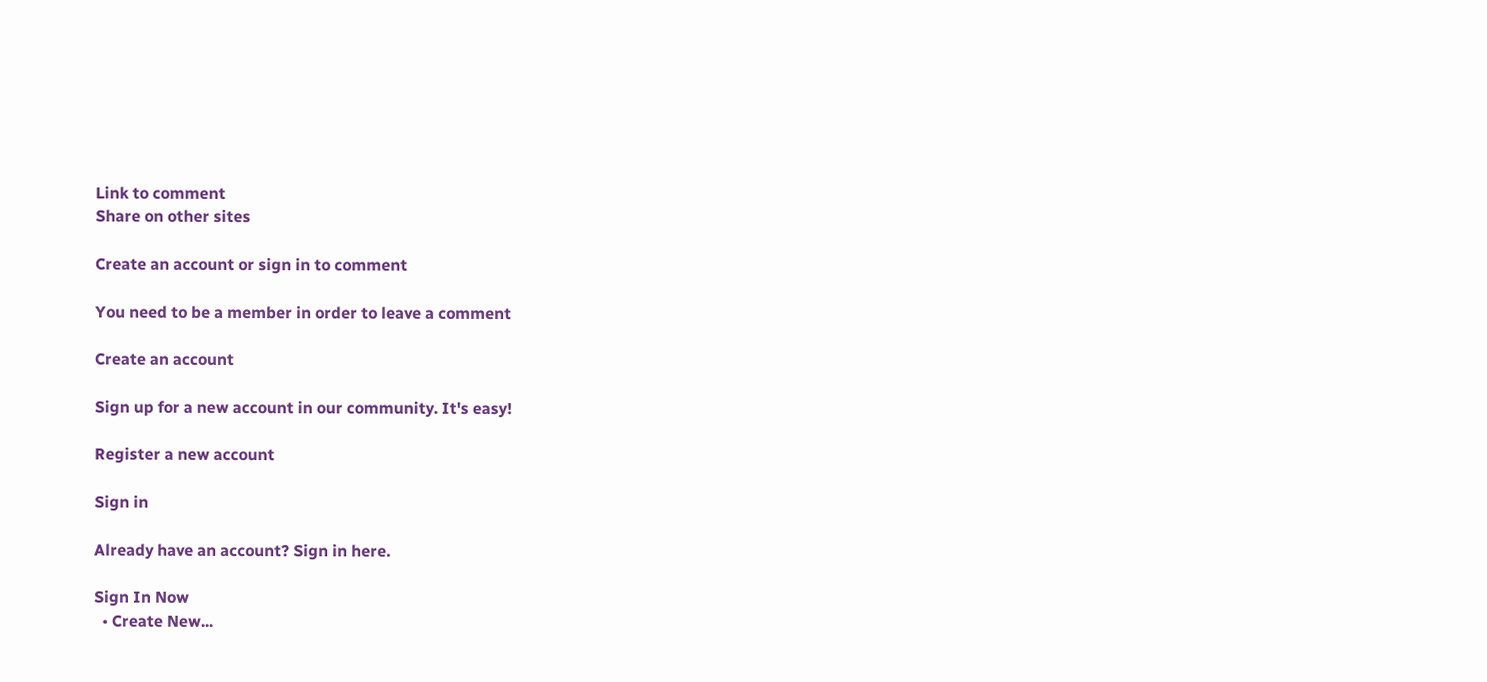Link to comment
Share on other sites

Create an account or sign in to comment

You need to be a member in order to leave a comment

Create an account

Sign up for a new account in our community. It's easy!

Register a new account

Sign in

Already have an account? Sign in here.

Sign In Now
  • Create New...